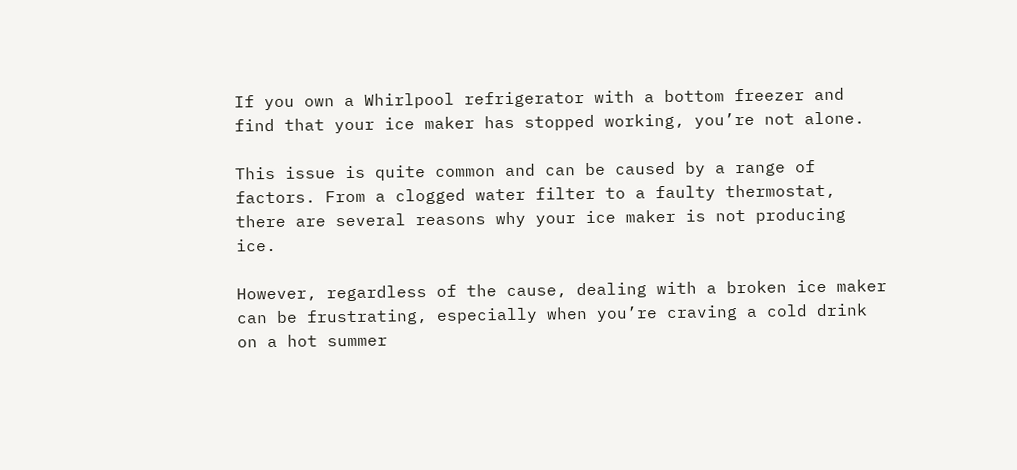If you own a Whirlpool refrigerator with a bottom freezer and find that your ice maker has stopped working, you’re not alone.

This issue is quite common and can be caused by a range of factors. From a clogged water filter to a faulty thermostat, there are several reasons why your ice maker is not producing ice.

However, regardless of the cause, dealing with a broken ice maker can be frustrating, especially when you’re craving a cold drink on a hot summer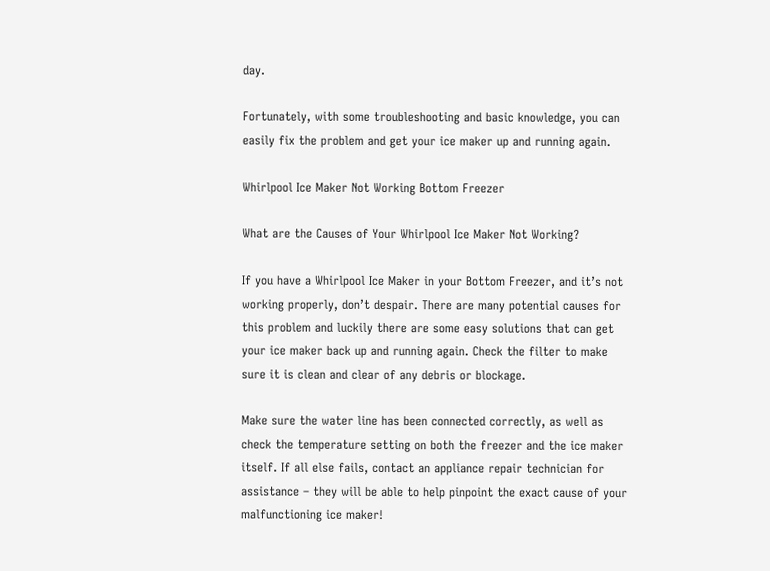day.

Fortunately, with some troubleshooting and basic knowledge, you can easily fix the problem and get your ice maker up and running again.

Whirlpool Ice Maker Not Working Bottom Freezer

What are the Causes of Your Whirlpool Ice Maker Not Working?

If you have a Whirlpool Ice Maker in your Bottom Freezer, and it’s not working properly, don’t despair. There are many potential causes for this problem and luckily there are some easy solutions that can get your ice maker back up and running again. Check the filter to make sure it is clean and clear of any debris or blockage.

Make sure the water line has been connected correctly, as well as check the temperature setting on both the freezer and the ice maker itself. If all else fails, contact an appliance repair technician for assistance – they will be able to help pinpoint the exact cause of your malfunctioning ice maker!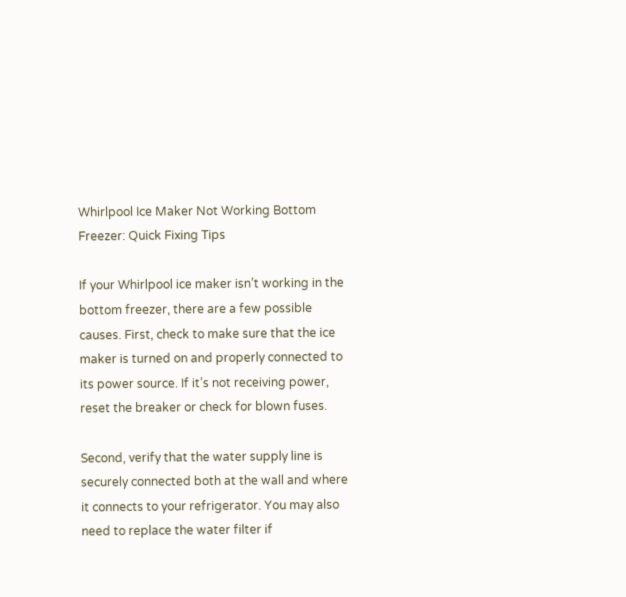Whirlpool Ice Maker Not Working Bottom Freezer: Quick Fixing Tips

If your Whirlpool ice maker isn’t working in the bottom freezer, there are a few possible causes. First, check to make sure that the ice maker is turned on and properly connected to its power source. If it’s not receiving power, reset the breaker or check for blown fuses.

Second, verify that the water supply line is securely connected both at the wall and where it connects to your refrigerator. You may also need to replace the water filter if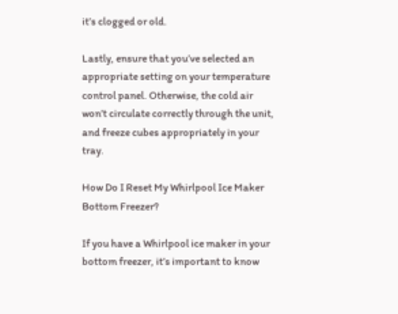it’s clogged or old.

Lastly, ensure that you’ve selected an appropriate setting on your temperature control panel. Otherwise, the cold air won’t circulate correctly through the unit, and freeze cubes appropriately in your tray.

How Do I Reset My Whirlpool Ice Maker Bottom Freezer?

If you have a Whirlpool ice maker in your bottom freezer, it’s important to know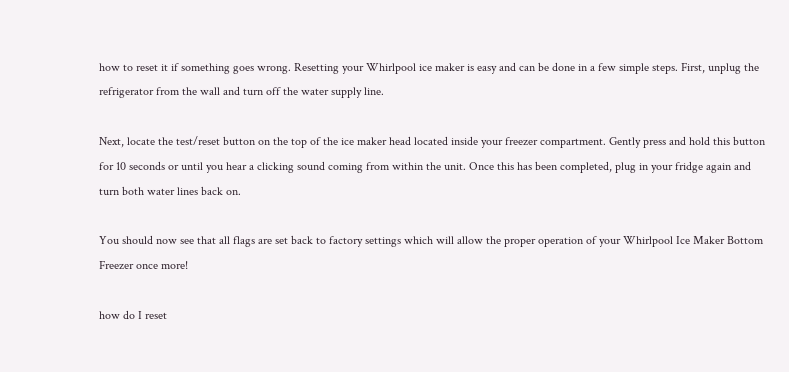how to reset it if something goes wrong. Resetting your Whirlpool ice maker is easy and can be done in a few simple steps. First, unplug the refrigerator from the wall and turn off the water supply line.

Next, locate the test/reset button on the top of the ice maker head located inside your freezer compartment. Gently press and hold this button for 10 seconds or until you hear a clicking sound coming from within the unit. Once this has been completed, plug in your fridge again and turn both water lines back on.

You should now see that all flags are set back to factory settings which will allow the proper operation of your Whirlpool Ice Maker Bottom Freezer once more!

how do I reset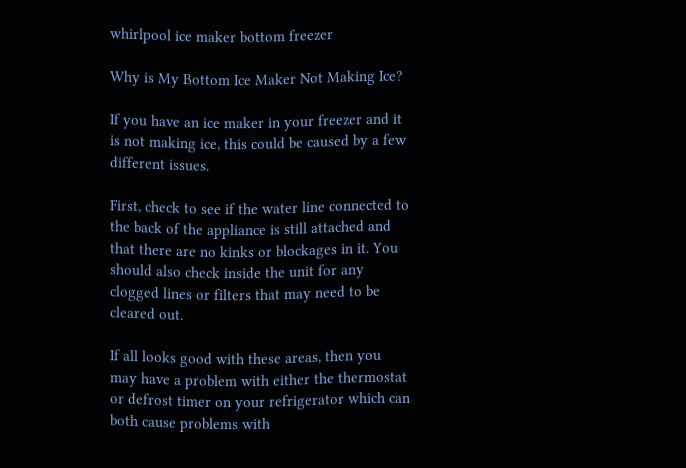whirlpool ice maker bottom freezer

Why is My Bottom Ice Maker Not Making Ice?

If you have an ice maker in your freezer and it is not making ice, this could be caused by a few different issues.

First, check to see if the water line connected to the back of the appliance is still attached and that there are no kinks or blockages in it. You should also check inside the unit for any clogged lines or filters that may need to be cleared out.

If all looks good with these areas, then you may have a problem with either the thermostat or defrost timer on your refrigerator which can both cause problems with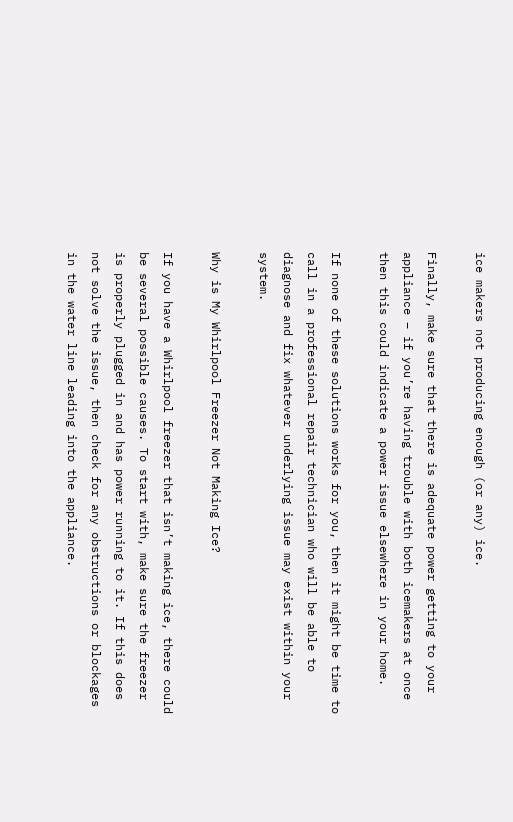ice makers not producing enough (or any) ice.

Finally, make sure that there is adequate power getting to your appliance – if you’re having trouble with both icemakers at once then this could indicate a power issue elsewhere in your home.

If none of these solutions works for you, then it might be time to call in a professional repair technician who will be able to diagnose and fix whatever underlying issue may exist within your system.

Why is My Whirlpool Freezer Not Making Ice?

If you have a Whirlpool freezer that isn’t making ice, there could be several possible causes. To start with, make sure the freezer is properly plugged in and has power running to it. If this does not solve the issue, then check for any obstructions or blockages in the water line leading into the appliance.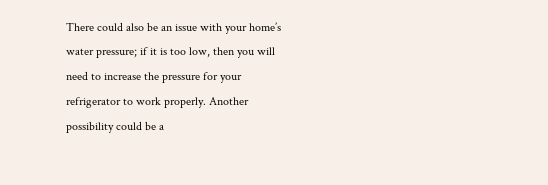There could also be an issue with your home’s water pressure; if it is too low, then you will need to increase the pressure for your refrigerator to work properly. Another possibility could be a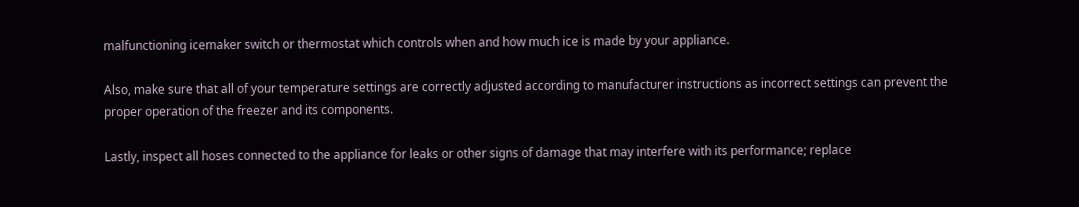malfunctioning icemaker switch or thermostat which controls when and how much ice is made by your appliance.

Also, make sure that all of your temperature settings are correctly adjusted according to manufacturer instructions as incorrect settings can prevent the proper operation of the freezer and its components.

Lastly, inspect all hoses connected to the appliance for leaks or other signs of damage that may interfere with its performance; replace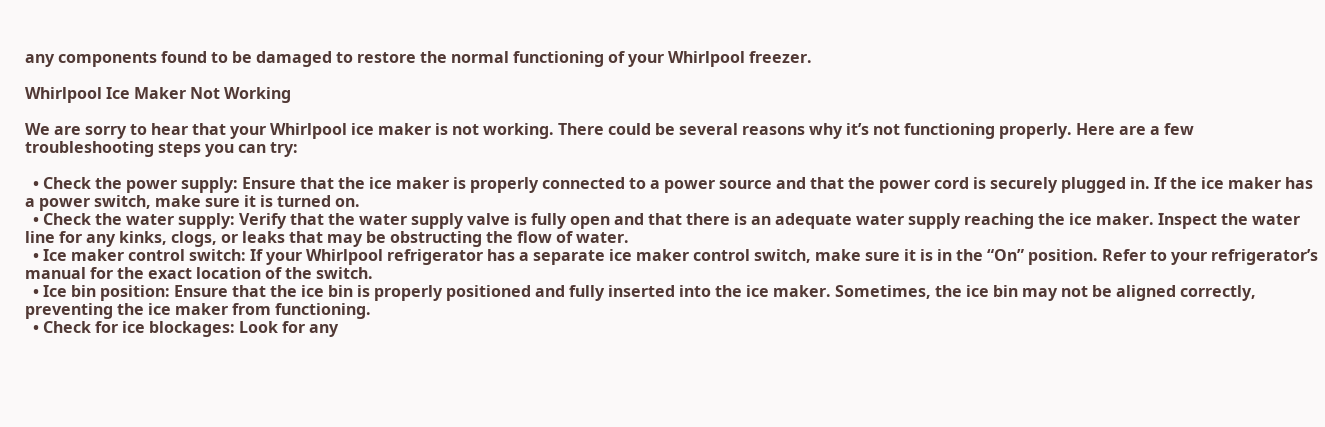any components found to be damaged to restore the normal functioning of your Whirlpool freezer.

Whirlpool Ice Maker Not Working

We are sorry to hear that your Whirlpool ice maker is not working. There could be several reasons why it’s not functioning properly. Here are a few troubleshooting steps you can try:

  • Check the power supply: Ensure that the ice maker is properly connected to a power source and that the power cord is securely plugged in. If the ice maker has a power switch, make sure it is turned on.
  • Check the water supply: Verify that the water supply valve is fully open and that there is an adequate water supply reaching the ice maker. Inspect the water line for any kinks, clogs, or leaks that may be obstructing the flow of water.
  • Ice maker control switch: If your Whirlpool refrigerator has a separate ice maker control switch, make sure it is in the “On” position. Refer to your refrigerator’s manual for the exact location of the switch.
  • Ice bin position: Ensure that the ice bin is properly positioned and fully inserted into the ice maker. Sometimes, the ice bin may not be aligned correctly, preventing the ice maker from functioning.
  • Check for ice blockages: Look for any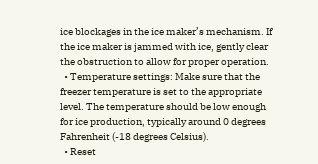ice blockages in the ice maker’s mechanism. If the ice maker is jammed with ice, gently clear the obstruction to allow for proper operation.
  • Temperature settings: Make sure that the freezer temperature is set to the appropriate level. The temperature should be low enough for ice production, typically around 0 degrees Fahrenheit (-18 degrees Celsius).
  • Reset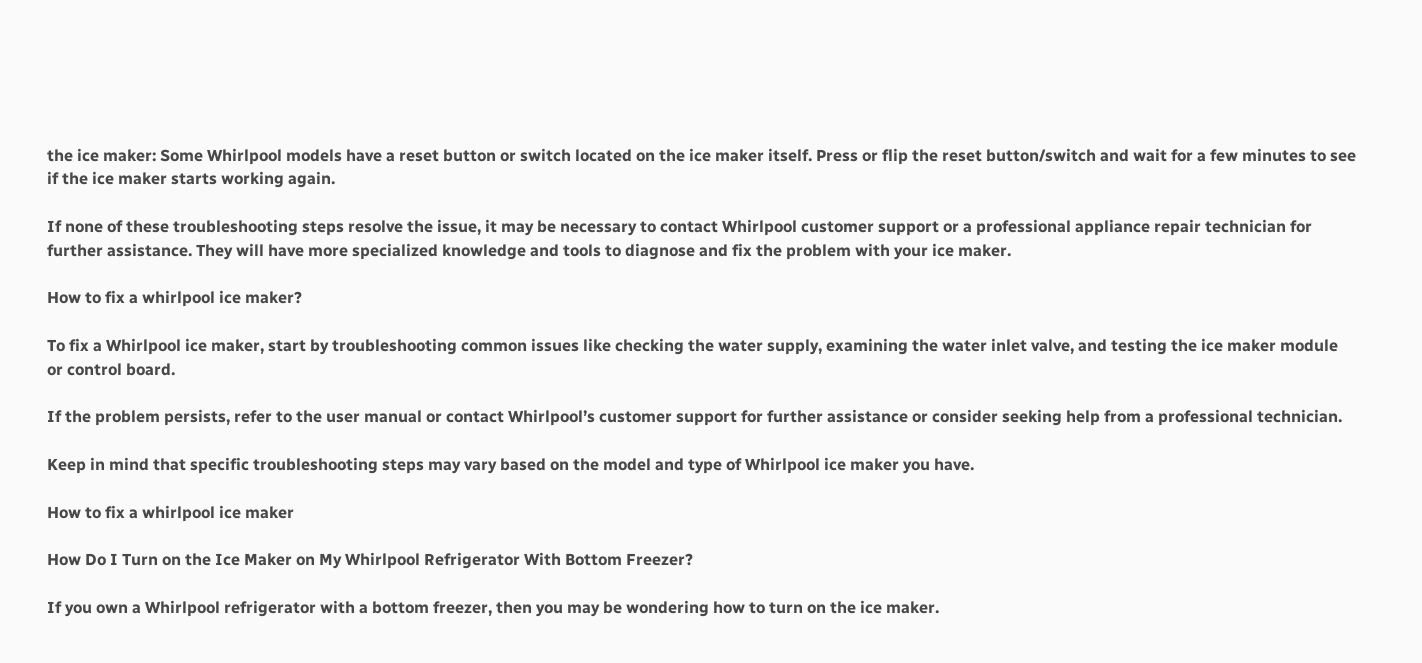the ice maker: Some Whirlpool models have a reset button or switch located on the ice maker itself. Press or flip the reset button/switch and wait for a few minutes to see if the ice maker starts working again.

If none of these troubleshooting steps resolve the issue, it may be necessary to contact Whirlpool customer support or a professional appliance repair technician for further assistance. They will have more specialized knowledge and tools to diagnose and fix the problem with your ice maker.

How to fix a whirlpool ice maker?

To fix a Whirlpool ice maker, start by troubleshooting common issues like checking the water supply, examining the water inlet valve, and testing the ice maker module or control board.

If the problem persists, refer to the user manual or contact Whirlpool’s customer support for further assistance or consider seeking help from a professional technician.

Keep in mind that specific troubleshooting steps may vary based on the model and type of Whirlpool ice maker you have.

How to fix a whirlpool ice maker

How Do I Turn on the Ice Maker on My Whirlpool Refrigerator With Bottom Freezer?

If you own a Whirlpool refrigerator with a bottom freezer, then you may be wondering how to turn on the ice maker.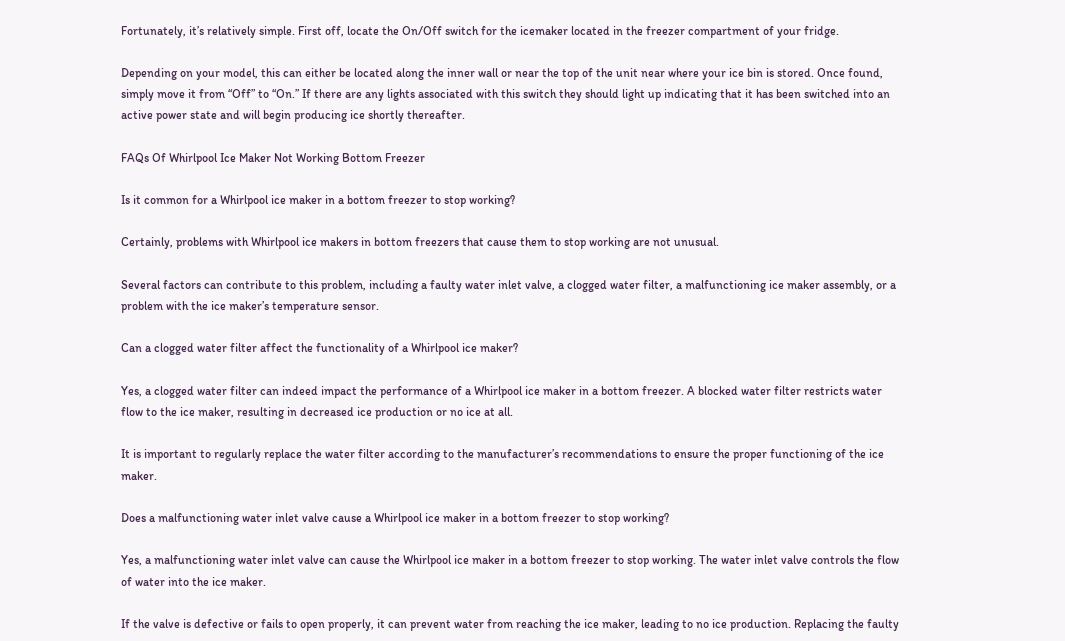Fortunately, it’s relatively simple. First off, locate the On/Off switch for the icemaker located in the freezer compartment of your fridge.

Depending on your model, this can either be located along the inner wall or near the top of the unit near where your ice bin is stored. Once found, simply move it from “Off” to “On.” If there are any lights associated with this switch they should light up indicating that it has been switched into an active power state and will begin producing ice shortly thereafter.

FAQs Of Whirlpool Ice Maker Not Working Bottom Freezer

Is it common for a Whirlpool ice maker in a bottom freezer to stop working?

Certainly, problems with Whirlpool ice makers in bottom freezers that cause them to stop working are not unusual.

Several factors can contribute to this problem, including a faulty water inlet valve, a clogged water filter, a malfunctioning ice maker assembly, or a problem with the ice maker’s temperature sensor.

Can a clogged water filter affect the functionality of a Whirlpool ice maker?

Yes, a clogged water filter can indeed impact the performance of a Whirlpool ice maker in a bottom freezer. A blocked water filter restricts water flow to the ice maker, resulting in decreased ice production or no ice at all.

It is important to regularly replace the water filter according to the manufacturer’s recommendations to ensure the proper functioning of the ice maker.

Does a malfunctioning water inlet valve cause a Whirlpool ice maker in a bottom freezer to stop working?

Yes, a malfunctioning water inlet valve can cause the Whirlpool ice maker in a bottom freezer to stop working. The water inlet valve controls the flow of water into the ice maker.

If the valve is defective or fails to open properly, it can prevent water from reaching the ice maker, leading to no ice production. Replacing the faulty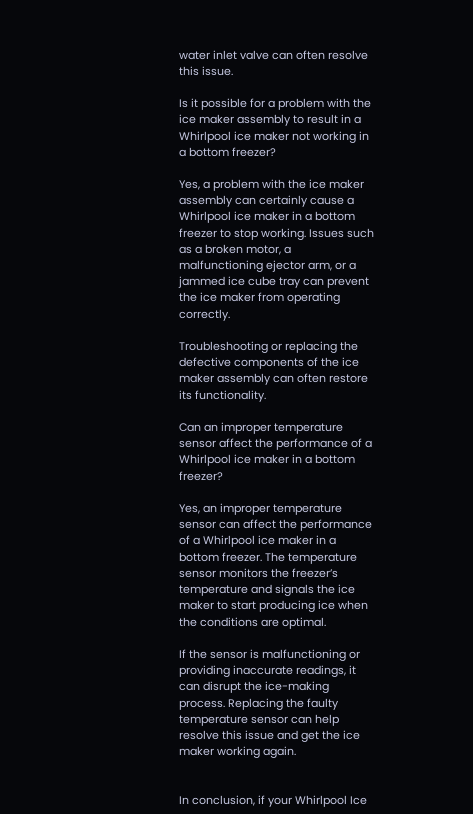water inlet valve can often resolve this issue.

Is it possible for a problem with the ice maker assembly to result in a Whirlpool ice maker not working in a bottom freezer?

Yes, a problem with the ice maker assembly can certainly cause a Whirlpool ice maker in a bottom freezer to stop working. Issues such as a broken motor, a malfunctioning ejector arm, or a jammed ice cube tray can prevent the ice maker from operating correctly.

Troubleshooting or replacing the defective components of the ice maker assembly can often restore its functionality.

Can an improper temperature sensor affect the performance of a Whirlpool ice maker in a bottom freezer?

Yes, an improper temperature sensor can affect the performance of a Whirlpool ice maker in a bottom freezer. The temperature sensor monitors the freezer’s temperature and signals the ice maker to start producing ice when the conditions are optimal.

If the sensor is malfunctioning or providing inaccurate readings, it can disrupt the ice-making process. Replacing the faulty temperature sensor can help resolve this issue and get the ice maker working again.


In conclusion, if your Whirlpool Ice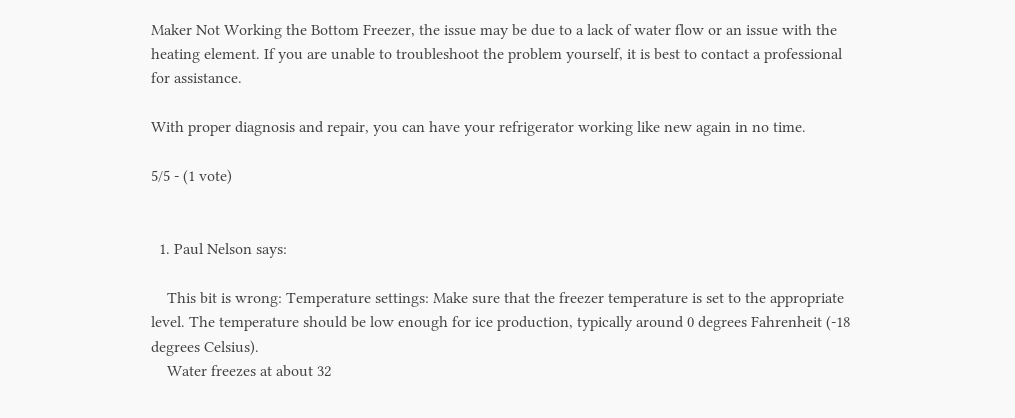Maker Not Working the Bottom Freezer, the issue may be due to a lack of water flow or an issue with the heating element. If you are unable to troubleshoot the problem yourself, it is best to contact a professional for assistance.

With proper diagnosis and repair, you can have your refrigerator working like new again in no time.

5/5 - (1 vote)


  1. Paul Nelson says:

    This bit is wrong: Temperature settings: Make sure that the freezer temperature is set to the appropriate level. The temperature should be low enough for ice production, typically around 0 degrees Fahrenheit (-18 degrees Celsius).
    Water freezes at about 32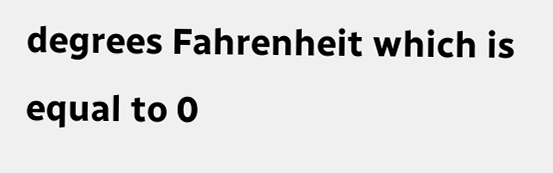degrees Fahrenheit which is equal to 0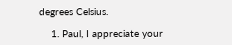degrees Celsius.

    1. Paul, I appreciate your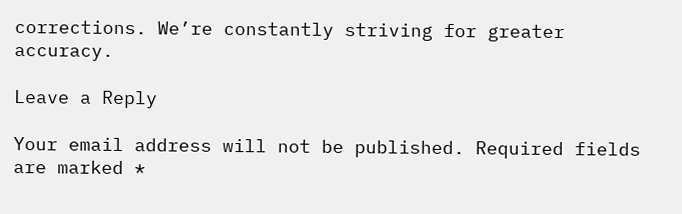corrections. We’re constantly striving for greater accuracy.

Leave a Reply

Your email address will not be published. Required fields are marked *